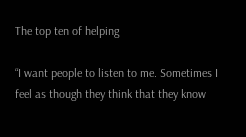The top ten of helping

“I want people to listen to me. Sometimes I feel as though they think that they know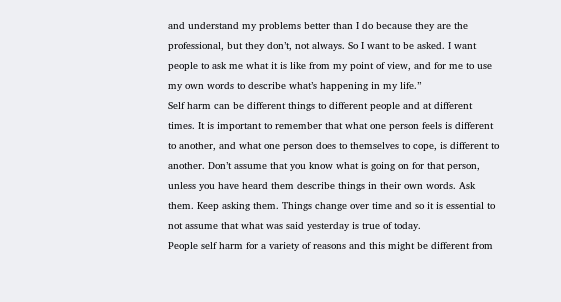and understand my problems better than I do because they are the professional, but they don’t, not always. So I want to be asked. I want people to ask me what it is like from my point of view, and for me to use my own words to describe what’s happening in my life.”
Self harm can be different things to different people and at different times. It is important to remember that what one person feels is different to another, and what one person does to themselves to cope, is different to another. Don’t assume that you know what is going on for that person, unless you have heard them describe things in their own words. Ask them. Keep asking them. Things change over time and so it is essential to not assume that what was said yesterday is true of today.
People self harm for a variety of reasons and this might be different from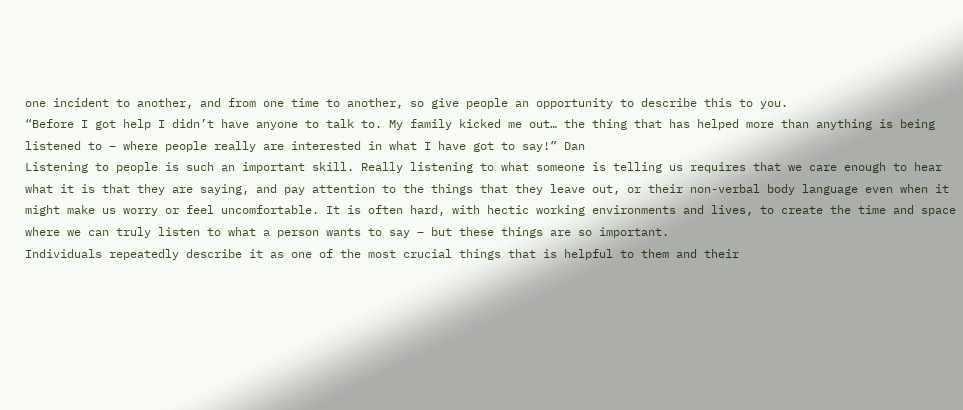one incident to another, and from one time to another, so give people an opportunity to describe this to you.
“Before I got help I didn’t have anyone to talk to. My family kicked me out… the thing that has helped more than anything is being listened to – where people really are interested in what I have got to say!” Dan
Listening to people is such an important skill. Really listening to what someone is telling us requires that we care enough to hear what it is that they are saying, and pay attention to the things that they leave out, or their non-verbal body language even when it might make us worry or feel uncomfortable. It is often hard, with hectic working environments and lives, to create the time and space where we can truly listen to what a person wants to say – but these things are so important.
Individuals repeatedly describe it as one of the most crucial things that is helpful to them and their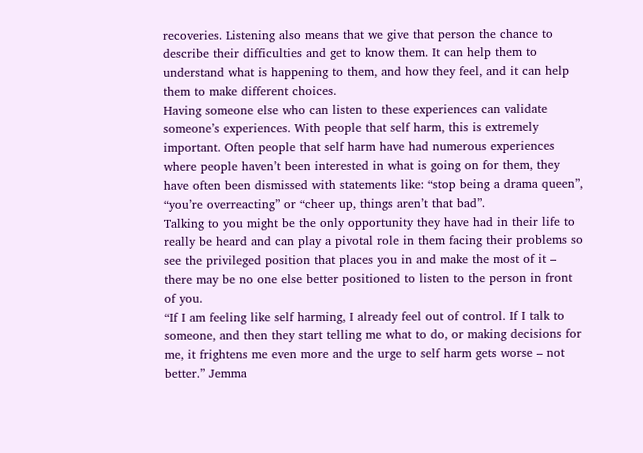recoveries. Listening also means that we give that person the chance to describe their difficulties and get to know them. It can help them to understand what is happening to them, and how they feel, and it can help them to make different choices.
Having someone else who can listen to these experiences can validate someone’s experiences. With people that self harm, this is extremely important. Often people that self harm have had numerous experiences where people haven’t been interested in what is going on for them, they have often been dismissed with statements like: “stop being a drama queen”, “you’re overreacting” or “cheer up, things aren’t that bad”.
Talking to you might be the only opportunity they have had in their life to really be heard and can play a pivotal role in them facing their problems so see the privileged position that places you in and make the most of it – there may be no one else better positioned to listen to the person in front of you.
“If I am feeling like self harming, I already feel out of control. If I talk to someone, and then they start telling me what to do, or making decisions for me, it frightens me even more and the urge to self harm gets worse – not better.” Jemma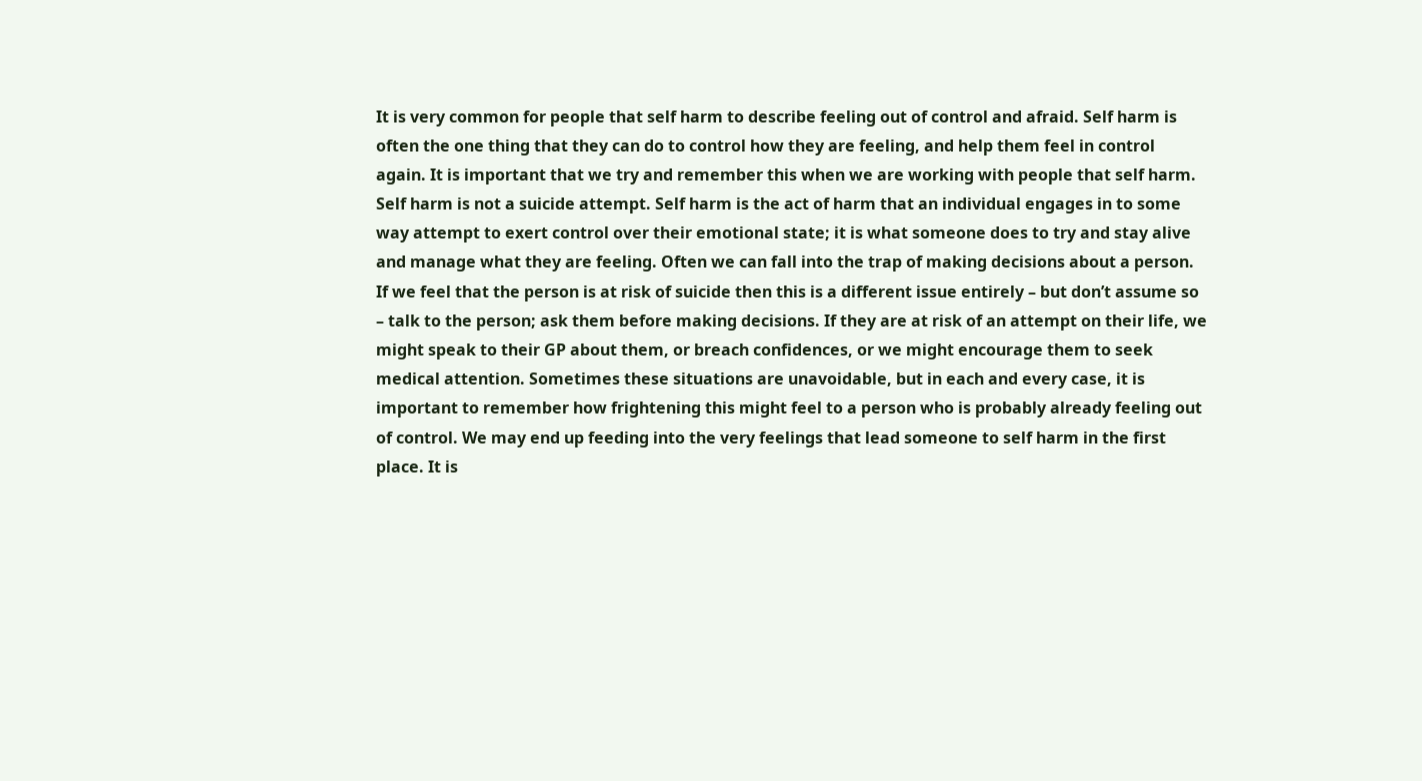It is very common for people that self harm to describe feeling out of control and afraid. Self harm is often the one thing that they can do to control how they are feeling, and help them feel in control again. It is important that we try and remember this when we are working with people that self harm.
Self harm is not a suicide attempt. Self harm is the act of harm that an individual engages in to some way attempt to exert control over their emotional state; it is what someone does to try and stay alive and manage what they are feeling. Often we can fall into the trap of making decisions about a person.
If we feel that the person is at risk of suicide then this is a different issue entirely – but don’t assume so – talk to the person; ask them before making decisions. If they are at risk of an attempt on their life, we might speak to their GP about them, or breach confidences, or we might encourage them to seek medical attention. Sometimes these situations are unavoidable, but in each and every case, it is important to remember how frightening this might feel to a person who is probably already feeling out of control. We may end up feeding into the very feelings that lead someone to self harm in the first place. It is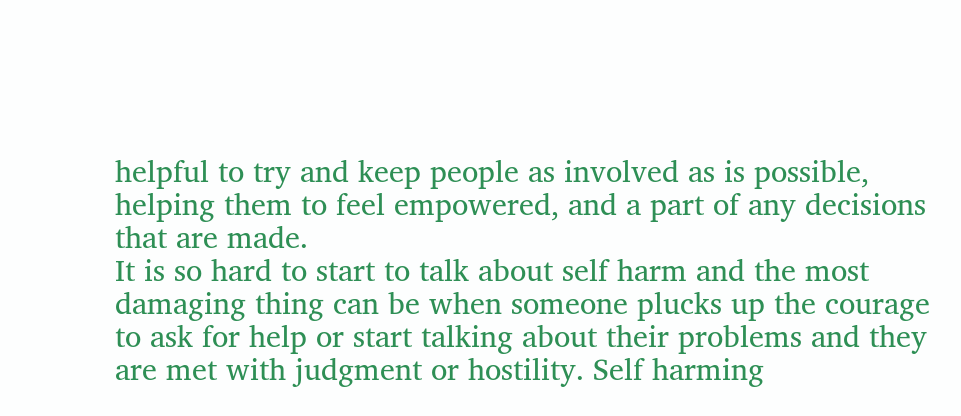helpful to try and keep people as involved as is possible, helping them to feel empowered, and a part of any decisions that are made.
It is so hard to start to talk about self harm and the most damaging thing can be when someone plucks up the courage to ask for help or start talking about their problems and they are met with judgment or hostility. Self harming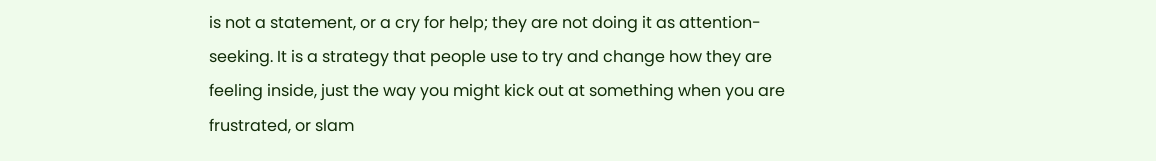is not a statement, or a cry for help; they are not doing it as attention-seeking. It is a strategy that people use to try and change how they are feeling inside, just the way you might kick out at something when you are frustrated, or slam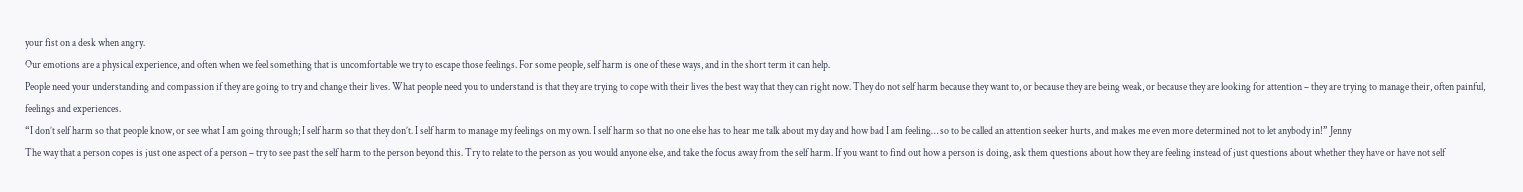your fist on a desk when angry.
Our emotions are a physical experience, and often when we feel something that is uncomfortable we try to escape those feelings. For some people, self harm is one of these ways, and in the short term it can help.
People need your understanding and compassion if they are going to try and change their lives. What people need you to understand is that they are trying to cope with their lives the best way that they can right now. They do not self harm because they want to, or because they are being weak, or because they are looking for attention – they are trying to manage their, often painful, feelings and experiences.
“I don’t self harm so that people know, or see what I am going through; I self harm so that they don’t. I self harm to manage my feelings on my own. I self harm so that no one else has to hear me talk about my day and how bad I am feeling… so to be called an attention seeker hurts, and makes me even more determined not to let anybody in!” Jenny
The way that a person copes is just one aspect of a person – try to see past the self harm to the person beyond this. Try to relate to the person as you would anyone else, and take the focus away from the self harm. If you want to find out how a person is doing, ask them questions about how they are feeling instead of just questions about whether they have or have not self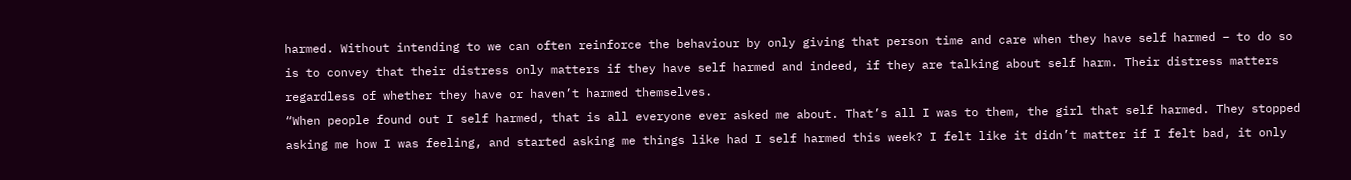harmed. Without intending to we can often reinforce the behaviour by only giving that person time and care when they have self harmed – to do so is to convey that their distress only matters if they have self harmed and indeed, if they are talking about self harm. Their distress matters regardless of whether they have or haven’t harmed themselves.
“When people found out I self harmed, that is all everyone ever asked me about. That’s all I was to them, the girl that self harmed. They stopped asking me how I was feeling, and started asking me things like had I self harmed this week? I felt like it didn’t matter if I felt bad, it only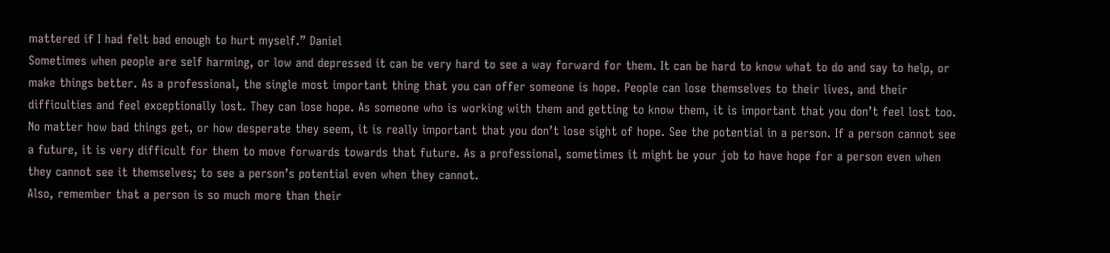mattered if I had felt bad enough to hurt myself.” Daniel
Sometimes when people are self harming, or low and depressed it can be very hard to see a way forward for them. It can be hard to know what to do and say to help, or make things better. As a professional, the single most important thing that you can offer someone is hope. People can lose themselves to their lives, and their difficulties and feel exceptionally lost. They can lose hope. As someone who is working with them and getting to know them, it is important that you don’t feel lost too. No matter how bad things get, or how desperate they seem, it is really important that you don’t lose sight of hope. See the potential in a person. If a person cannot see a future, it is very difficult for them to move forwards towards that future. As a professional, sometimes it might be your job to have hope for a person even when they cannot see it themselves; to see a person’s potential even when they cannot.
Also, remember that a person is so much more than their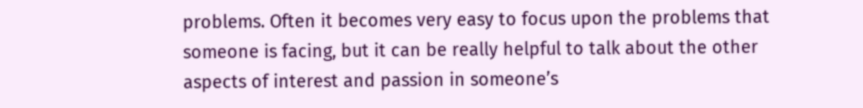problems. Often it becomes very easy to focus upon the problems that someone is facing, but it can be really helpful to talk about the other aspects of interest and passion in someone’s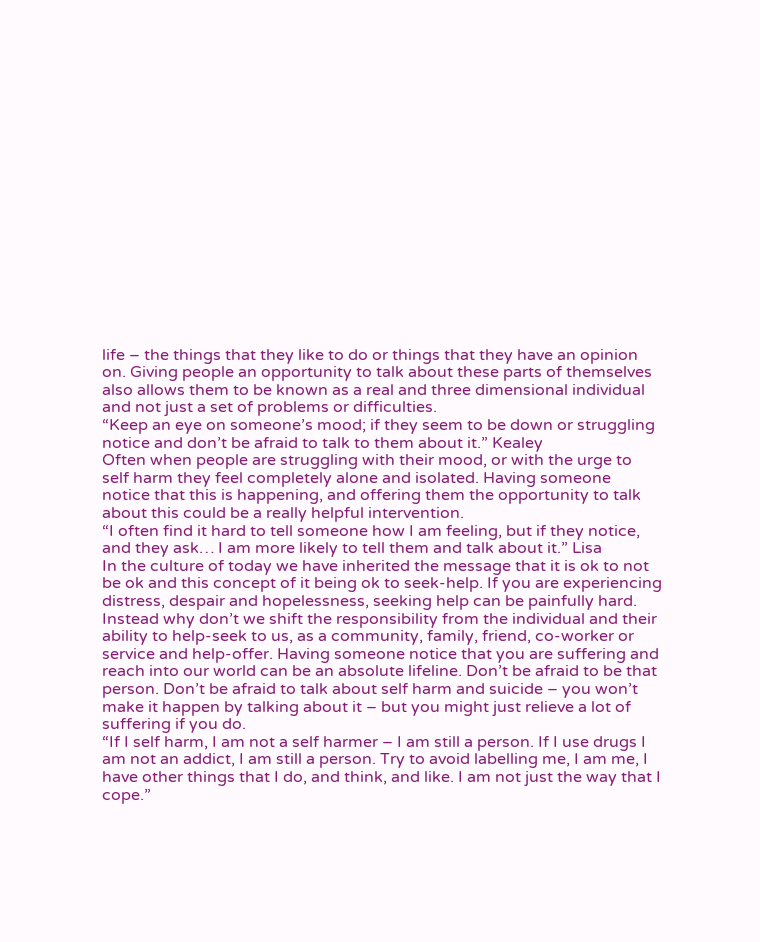life – the things that they like to do or things that they have an opinion on. Giving people an opportunity to talk about these parts of themselves also allows them to be known as a real and three dimensional individual and not just a set of problems or difficulties.
“Keep an eye on someone’s mood; if they seem to be down or struggling notice and don’t be afraid to talk to them about it.” Kealey
Often when people are struggling with their mood, or with the urge to self harm they feel completely alone and isolated. Having someone notice that this is happening, and offering them the opportunity to talk about this could be a really helpful intervention.
“I often find it hard to tell someone how I am feeling, but if they notice, and they ask… I am more likely to tell them and talk about it.” Lisa
In the culture of today we have inherited the message that it is ok to not be ok and this concept of it being ok to seek-help. If you are experiencing distress, despair and hopelessness, seeking help can be painfully hard. Instead why don’t we shift the responsibility from the individual and their ability to help-seek to us, as a community, family, friend, co-worker or service and help-offer. Having someone notice that you are suffering and reach into our world can be an absolute lifeline. Don’t be afraid to be that person. Don’t be afraid to talk about self harm and suicide – you won’t make it happen by talking about it – but you might just relieve a lot of suffering if you do.
“If I self harm, I am not a self harmer – I am still a person. If I use drugs I am not an addict, I am still a person. Try to avoid labelling me, I am me, I have other things that I do, and think, and like. I am not just the way that I cope.”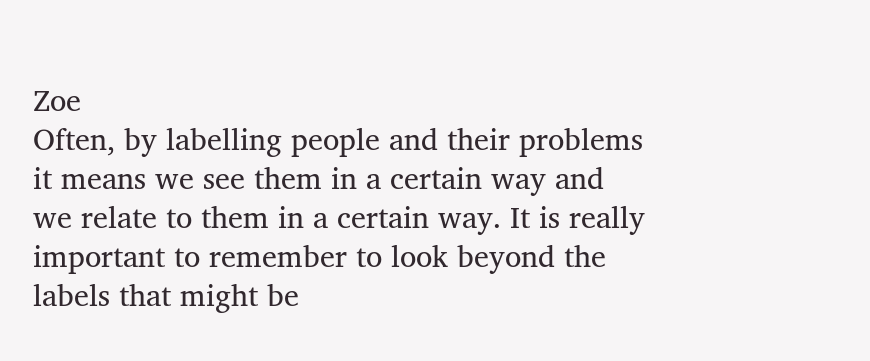Zoe
Often, by labelling people and their problems it means we see them in a certain way and we relate to them in a certain way. It is really important to remember to look beyond the labels that might be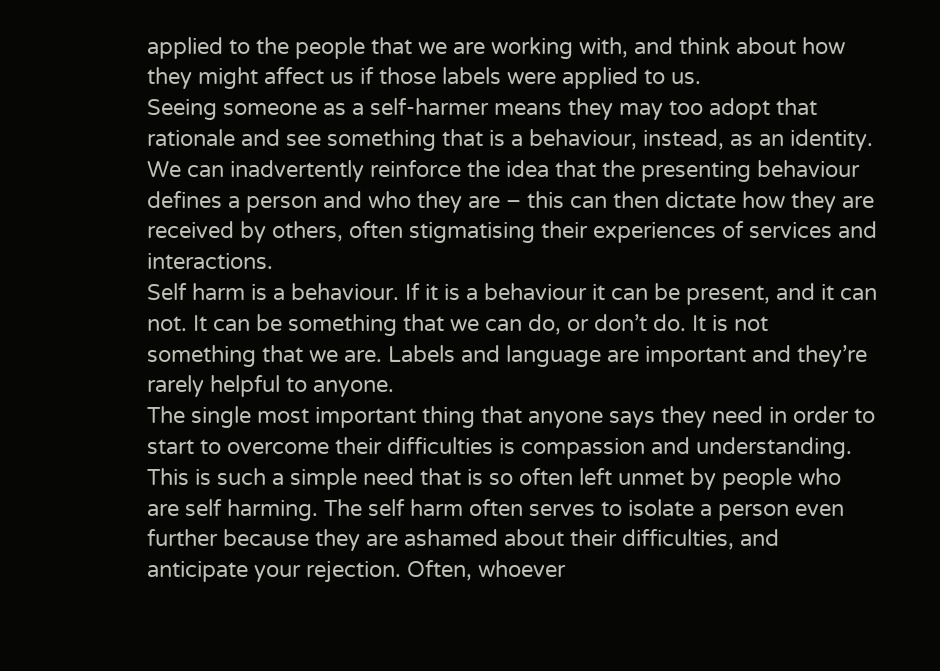applied to the people that we are working with, and think about how they might affect us if those labels were applied to us.
Seeing someone as a self-harmer means they may too adopt that rationale and see something that is a behaviour, instead, as an identity. We can inadvertently reinforce the idea that the presenting behaviour defines a person and who they are – this can then dictate how they are received by others, often stigmatising their experiences of services and interactions.
Self harm is a behaviour. If it is a behaviour it can be present, and it can not. It can be something that we can do, or don’t do. It is not something that we are. Labels and language are important and they’re rarely helpful to anyone.
The single most important thing that anyone says they need in order to start to overcome their difficulties is compassion and understanding. This is such a simple need that is so often left unmet by people who are self harming. The self harm often serves to isolate a person even further because they are ashamed about their difficulties, and anticipate your rejection. Often, whoever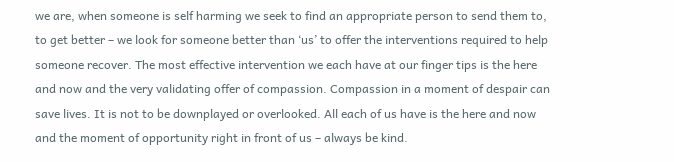we are, when someone is self harming we seek to find an appropriate person to send them to, to get better – we look for someone better than ‘us’ to offer the interventions required to help someone recover. The most effective intervention we each have at our finger tips is the here and now and the very validating offer of compassion. Compassion in a moment of despair can save lives. It is not to be downplayed or overlooked. All each of us have is the here and now and the moment of opportunity right in front of us – always be kind.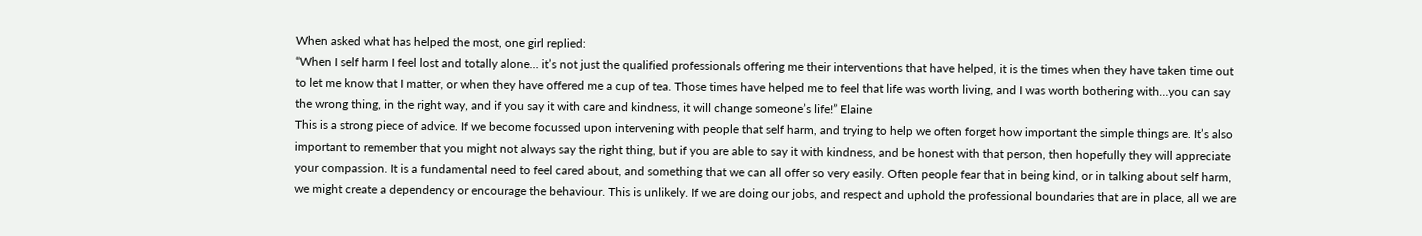When asked what has helped the most, one girl replied:
“When I self harm I feel lost and totally alone… it’s not just the qualified professionals offering me their interventions that have helped, it is the times when they have taken time out to let me know that I matter, or when they have offered me a cup of tea. Those times have helped me to feel that life was worth living, and I was worth bothering with…you can say the wrong thing, in the right way, and if you say it with care and kindness, it will change someone’s life!” Elaine
This is a strong piece of advice. If we become focussed upon intervening with people that self harm, and trying to help we often forget how important the simple things are. It’s also important to remember that you might not always say the right thing, but if you are able to say it with kindness, and be honest with that person, then hopefully they will appreciate your compassion. It is a fundamental need to feel cared about, and something that we can all offer so very easily. Often people fear that in being kind, or in talking about self harm, we might create a dependency or encourage the behaviour. This is unlikely. If we are doing our jobs, and respect and uphold the professional boundaries that are in place, all we are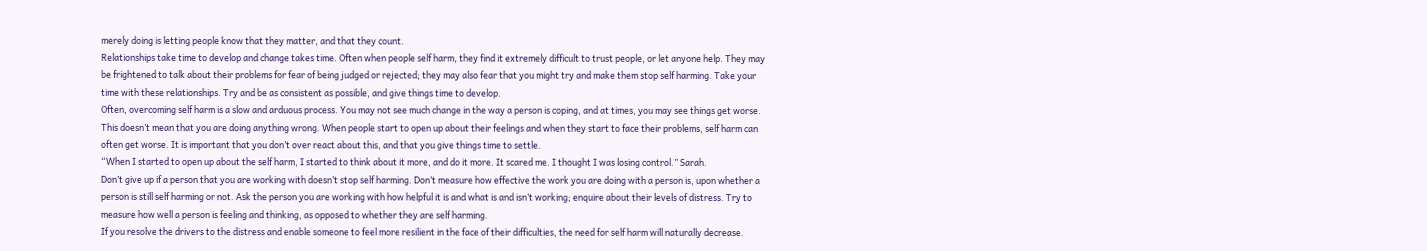merely doing is letting people know that they matter, and that they count.
Relationships take time to develop and change takes time. Often when people self harm, they find it extremely difficult to trust people, or let anyone help. They may be frightened to talk about their problems for fear of being judged or rejected; they may also fear that you might try and make them stop self harming. Take your time with these relationships. Try and be as consistent as possible, and give things time to develop.
Often, overcoming self harm is a slow and arduous process. You may not see much change in the way a person is coping, and at times, you may see things get worse.
This doesn’t mean that you are doing anything wrong. When people start to open up about their feelings and when they start to face their problems, self harm can often get worse. It is important that you don’t over react about this, and that you give things time to settle.
“When I started to open up about the self harm, I started to think about it more, and do it more. It scared me. I thought I was losing control.” Sarah.
Don’t give up if a person that you are working with doesn’t stop self harming. Don’t measure how effective the work you are doing with a person is, upon whether a person is still self harming or not. Ask the person you are working with how helpful it is and what is and isn’t working; enquire about their levels of distress. Try to measure how well a person is feeling and thinking, as opposed to whether they are self harming.
If you resolve the drivers to the distress and enable someone to feel more resilient in the face of their difficulties, the need for self harm will naturally decrease.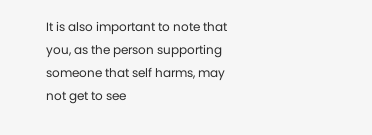It is also important to note that you, as the person supporting someone that self harms, may not get to see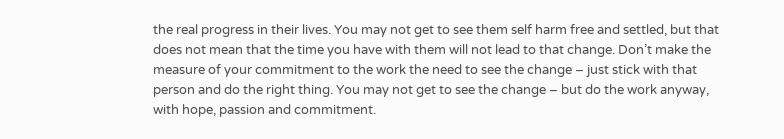the real progress in their lives. You may not get to see them self harm free and settled, but that does not mean that the time you have with them will not lead to that change. Don’t make the measure of your commitment to the work the need to see the change – just stick with that person and do the right thing. You may not get to see the change – but do the work anyway, with hope, passion and commitment.